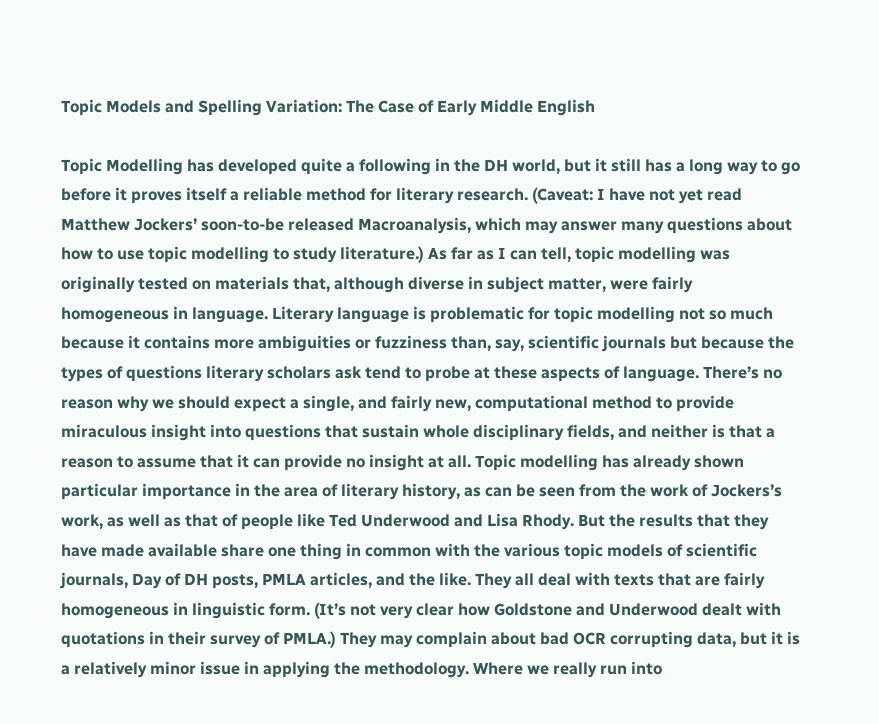Topic Models and Spelling Variation: The Case of Early Middle English

Topic Modelling has developed quite a following in the DH world, but it still has a long way to go before it proves itself a reliable method for literary research. (Caveat: I have not yet read Matthew Jockers’ soon-to-be released Macroanalysis, which may answer many questions about how to use topic modelling to study literature.) As far as I can tell, topic modelling was originally tested on materials that, although diverse in subject matter, were fairly homogeneous in language. Literary language is problematic for topic modelling not so much because it contains more ambiguities or fuzziness than, say, scientific journals but because the types of questions literary scholars ask tend to probe at these aspects of language. There’s no reason why we should expect a single, and fairly new, computational method to provide miraculous insight into questions that sustain whole disciplinary fields, and neither is that a reason to assume that it can provide no insight at all. Topic modelling has already shown particular importance in the area of literary history, as can be seen from the work of Jockers’s work, as well as that of people like Ted Underwood and Lisa Rhody. But the results that they have made available share one thing in common with the various topic models of scientific journals, Day of DH posts, PMLA articles, and the like. They all deal with texts that are fairly homogeneous in linguistic form. (It’s not very clear how Goldstone and Underwood dealt with quotations in their survey of PMLA.) They may complain about bad OCR corrupting data, but it is a relatively minor issue in applying the methodology. Where we really run into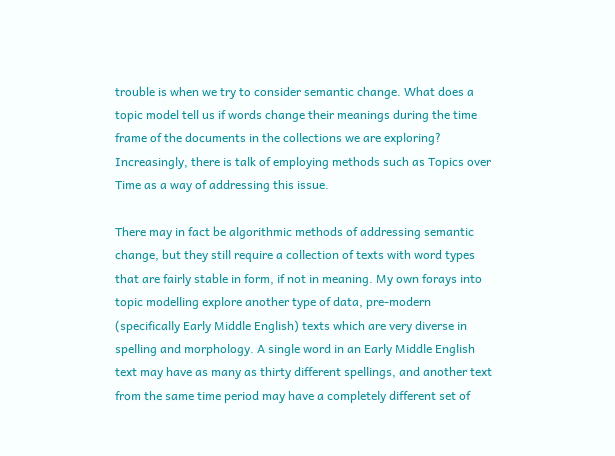trouble is when we try to consider semantic change. What does a topic model tell us if words change their meanings during the time frame of the documents in the collections we are exploring? Increasingly, there is talk of employing methods such as Topics over Time as a way of addressing this issue.

There may in fact be algorithmic methods of addressing semantic change, but they still require a collection of texts with word types that are fairly stable in form, if not in meaning. My own forays into topic modelling explore another type of data, pre-modern (specifically Early Middle English) texts which are very diverse in spelling and morphology. A single word in an Early Middle English text may have as many as thirty different spellings, and another text from the same time period may have a completely different set of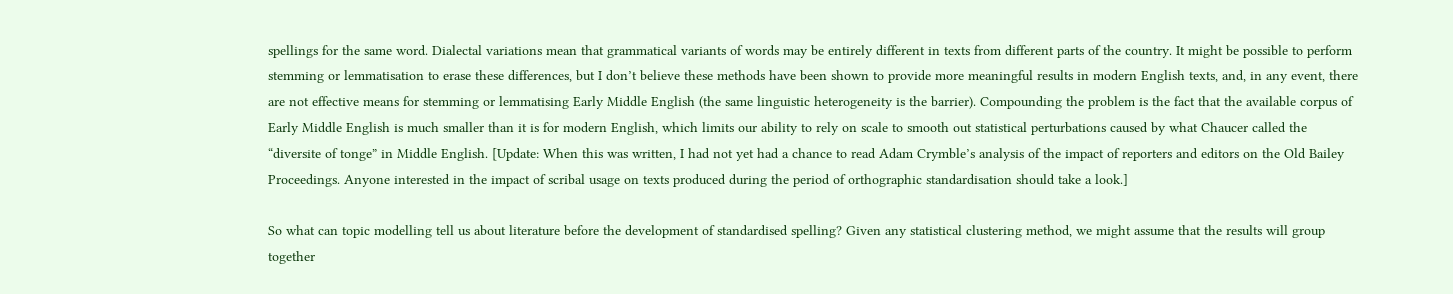spellings for the same word. Dialectal variations mean that grammatical variants of words may be entirely different in texts from different parts of the country. It might be possible to perform stemming or lemmatisation to erase these differences, but I don’t believe these methods have been shown to provide more meaningful results in modern English texts, and, in any event, there are not effective means for stemming or lemmatising Early Middle English (the same linguistic heterogeneity is the barrier). Compounding the problem is the fact that the available corpus of Early Middle English is much smaller than it is for modern English, which limits our ability to rely on scale to smooth out statistical perturbations caused by what Chaucer called the “diversite of tonge” in Middle English. [Update: When this was written, I had not yet had a chance to read Adam Crymble’s analysis of the impact of reporters and editors on the Old Bailey Proceedings. Anyone interested in the impact of scribal usage on texts produced during the period of orthographic standardisation should take a look.]

So what can topic modelling tell us about literature before the development of standardised spelling? Given any statistical clustering method, we might assume that the results will group together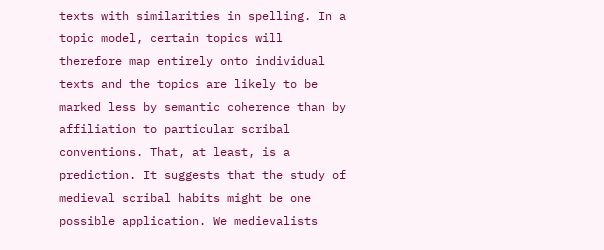texts with similarities in spelling. In a topic model, certain topics will therefore map entirely onto individual texts and the topics are likely to be marked less by semantic coherence than by affiliation to particular scribal conventions. That, at least, is a prediction. It suggests that the study of medieval scribal habits might be one possible application. We medievalists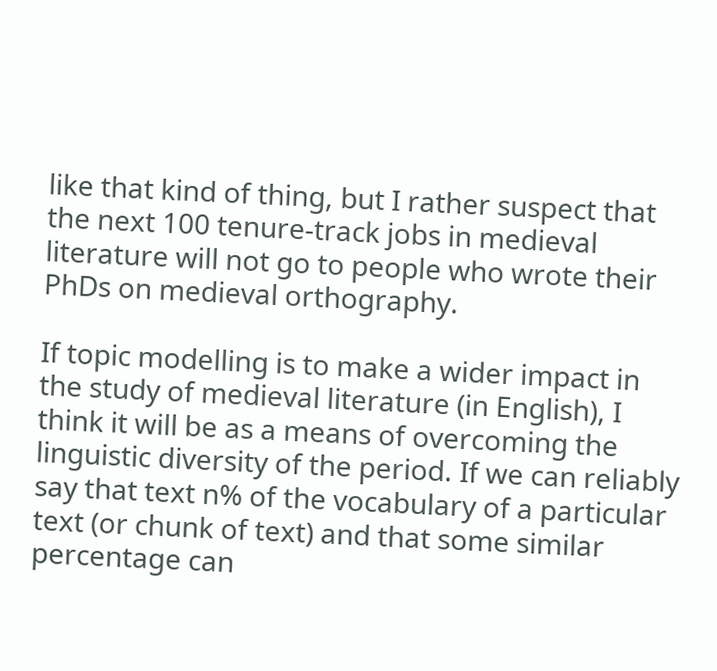like that kind of thing, but I rather suspect that the next 100 tenure-track jobs in medieval literature will not go to people who wrote their PhDs on medieval orthography.

If topic modelling is to make a wider impact in the study of medieval literature (in English), I think it will be as a means of overcoming the linguistic diversity of the period. If we can reliably say that text n% of the vocabulary of a particular text (or chunk of text) and that some similar percentage can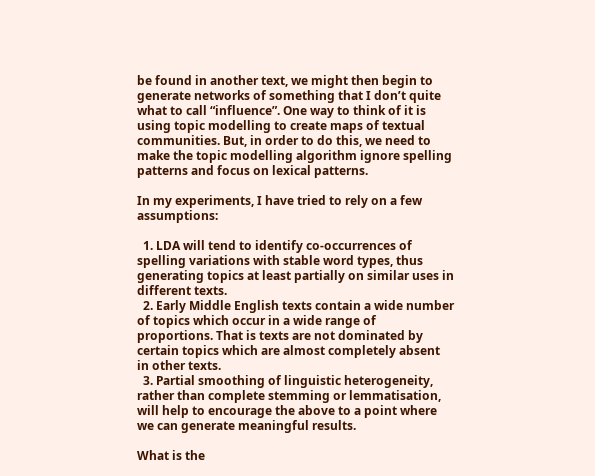be found in another text, we might then begin to generate networks of something that I don’t quite what to call “influence”. One way to think of it is using topic modelling to create maps of textual communities. But, in order to do this, we need to make the topic modelling algorithm ignore spelling patterns and focus on lexical patterns.

In my experiments, I have tried to rely on a few assumptions:

  1. LDA will tend to identify co-occurrences of spelling variations with stable word types, thus generating topics at least partially on similar uses in different texts.
  2. Early Middle English texts contain a wide number of topics which occur in a wide range of proportions. That is texts are not dominated by certain topics which are almost completely absent in other texts.
  3. Partial smoothing of linguistic heterogeneity, rather than complete stemming or lemmatisation, will help to encourage the above to a point where we can generate meaningful results.

What is the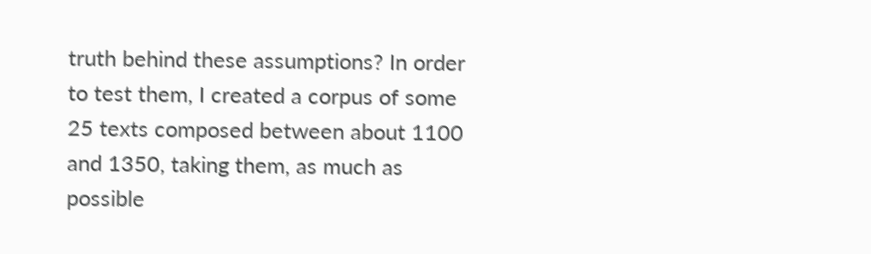truth behind these assumptions? In order to test them, I created a corpus of some 25 texts composed between about 1100 and 1350, taking them, as much as possible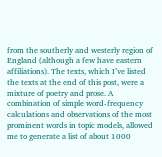from the southerly and westerly region of England (although a few have eastern affiliations). The texts, which I’ve listed the texts at the end of this post, were a mixture of poetry and prose. A combination of simple word-frequency calculations and observations of the most prominent words in topic models, allowed me to generate a list of about 1000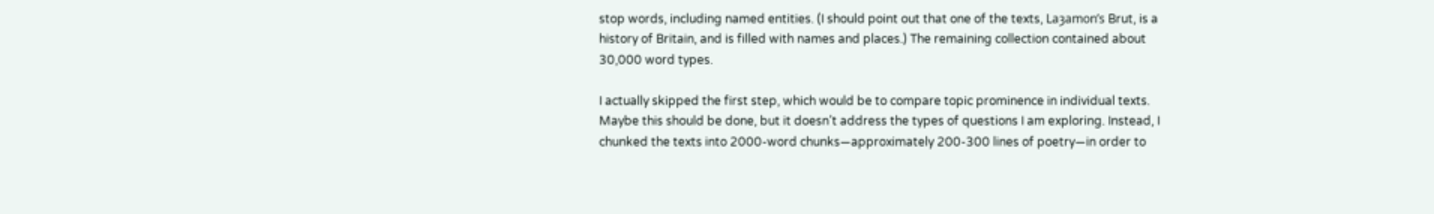stop words, including named entities. (I should point out that one of the texts, Laȝamon’s Brut, is a history of Britain, and is filled with names and places.) The remaining collection contained about 30,000 word types.

I actually skipped the first step, which would be to compare topic prominence in individual texts. Maybe this should be done, but it doesn’t address the types of questions I am exploring. Instead, I chunked the texts into 2000-word chunks—approximately 200-300 lines of poetry—in order to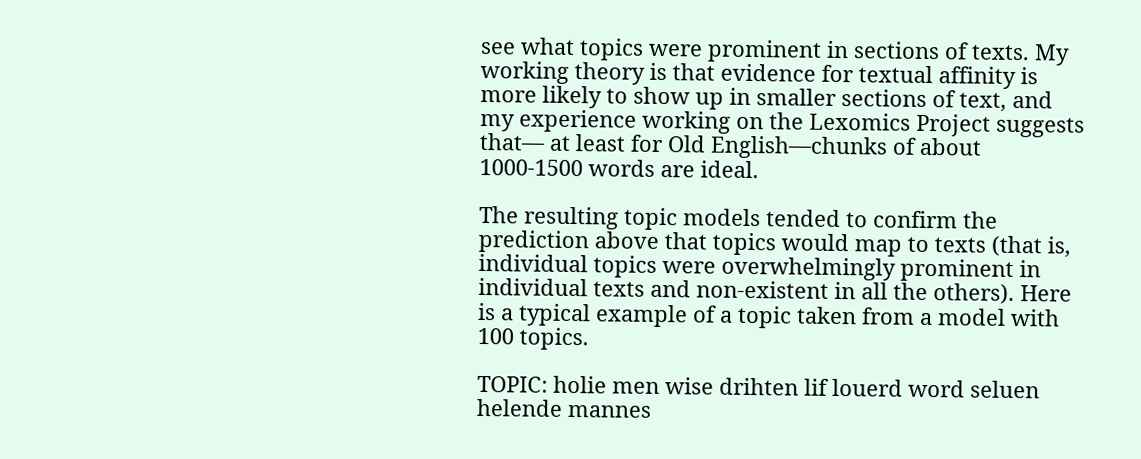see what topics were prominent in sections of texts. My working theory is that evidence for textual affinity is more likely to show up in smaller sections of text, and my experience working on the Lexomics Project suggests that— at least for Old English—chunks of about 1000-1500 words are ideal.

The resulting topic models tended to confirm the prediction above that topics would map to texts (that is, individual topics were overwhelmingly prominent in individual texts and non-existent in all the others). Here is a typical example of a topic taken from a model with 100 topics.

TOPIC: holie men wise drihten lif louerd word seluen helende mannes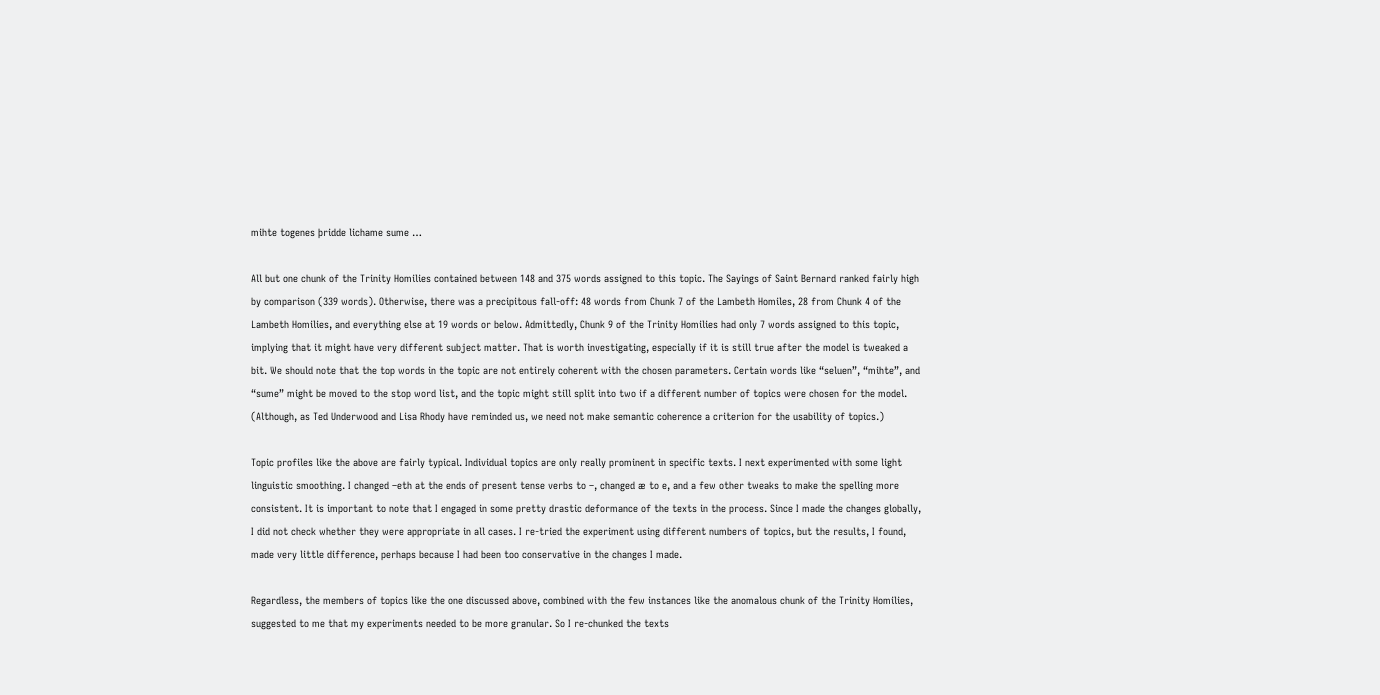mihte togenes þridde lichame sume …

All but one chunk of the Trinity Homilies contained between 148 and 375 words assigned to this topic. The Sayings of Saint Bernard ranked fairly high by comparison (339 words). Otherwise, there was a precipitous fall-off: 48 words from Chunk 7 of the Lambeth Homiles, 28 from Chunk 4 of the Lambeth Homilies, and everything else at 19 words or below. Admittedly, Chunk 9 of the Trinity Homilies had only 7 words assigned to this topic, implying that it might have very different subject matter. That is worth investigating, especially if it is still true after the model is tweaked a bit. We should note that the top words in the topic are not entirely coherent with the chosen parameters. Certain words like “seluen”, “mihte”, and “sume” might be moved to the stop word list, and the topic might still split into two if a different number of topics were chosen for the model. (Although, as Ted Underwood and Lisa Rhody have reminded us, we need not make semantic coherence a criterion for the usability of topics.)

Topic profiles like the above are fairly typical. Individual topics are only really prominent in specific texts. I next experimented with some light linguistic smoothing. I changed –eth at the ends of present tense verbs to –, changed æ to e, and a few other tweaks to make the spelling more consistent. It is important to note that I engaged in some pretty drastic deformance of the texts in the process. Since I made the changes globally, I did not check whether they were appropriate in all cases. I re-tried the experiment using different numbers of topics, but the results, I found, made very little difference, perhaps because I had been too conservative in the changes I made.

Regardless, the members of topics like the one discussed above, combined with the few instances like the anomalous chunk of the Trinity Homilies, suggested to me that my experiments needed to be more granular. So I re-chunked the texts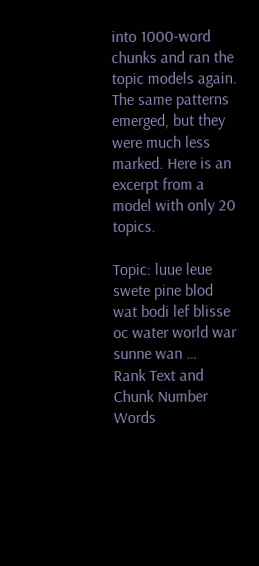into 1000-word chunks and ran the topic models again. The same patterns emerged, but they were much less marked. Here is an excerpt from a model with only 20 topics.

Topic: luue leue swete pine blod wat bodi lef blisse oc water world war sunne wan …
Rank Text and Chunk Number Words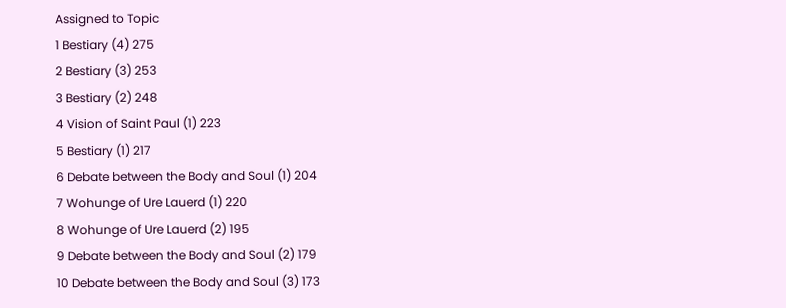Assigned to Topic
1 Bestiary (4) 275
2 Bestiary (3) 253
3 Bestiary (2) 248
4 Vision of Saint Paul (1) 223
5 Bestiary (1) 217
6 Debate between the Body and Soul (1) 204
7 Wohunge of Ure Lauerd (1) 220
8 Wohunge of Ure Lauerd (2) 195
9 Debate between the Body and Soul (2) 179
10 Debate between the Body and Soul (3) 173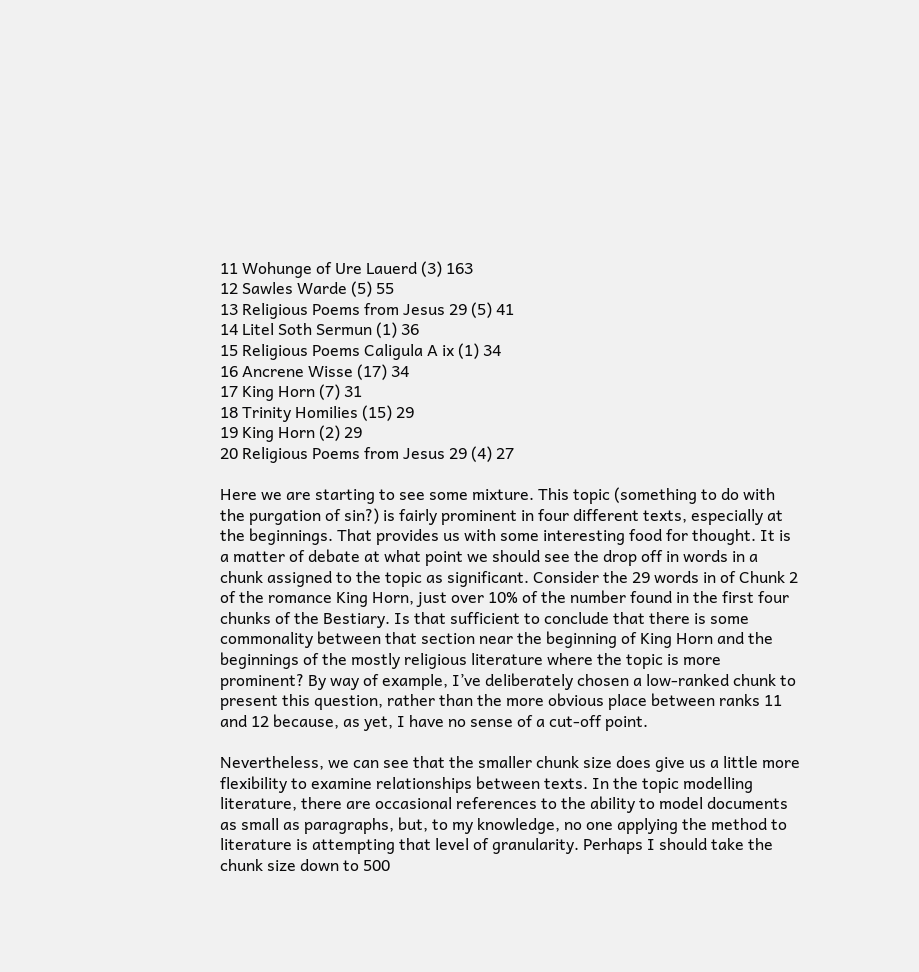11 Wohunge of Ure Lauerd (3) 163
12 Sawles Warde (5) 55
13 Religious Poems from Jesus 29 (5) 41
14 Litel Soth Sermun (1) 36
15 Religious Poems Caligula A ix (1) 34
16 Ancrene Wisse (17) 34
17 King Horn (7) 31
18 Trinity Homilies (15) 29
19 King Horn (2) 29
20 Religious Poems from Jesus 29 (4) 27

Here we are starting to see some mixture. This topic (something to do with the purgation of sin?) is fairly prominent in four different texts, especially at the beginnings. That provides us with some interesting food for thought. It is a matter of debate at what point we should see the drop off in words in a chunk assigned to the topic as significant. Consider the 29 words in of Chunk 2 of the romance King Horn, just over 10% of the number found in the first four chunks of the Bestiary. Is that sufficient to conclude that there is some commonality between that section near the beginning of King Horn and the beginnings of the mostly religious literature where the topic is more prominent? By way of example, I’ve deliberately chosen a low-ranked chunk to present this question, rather than the more obvious place between ranks 11 and 12 because, as yet, I have no sense of a cut-off point.

Nevertheless, we can see that the smaller chunk size does give us a little more flexibility to examine relationships between texts. In the topic modelling literature, there are occasional references to the ability to model documents as small as paragraphs, but, to my knowledge, no one applying the method to literature is attempting that level of granularity. Perhaps I should take the chunk size down to 500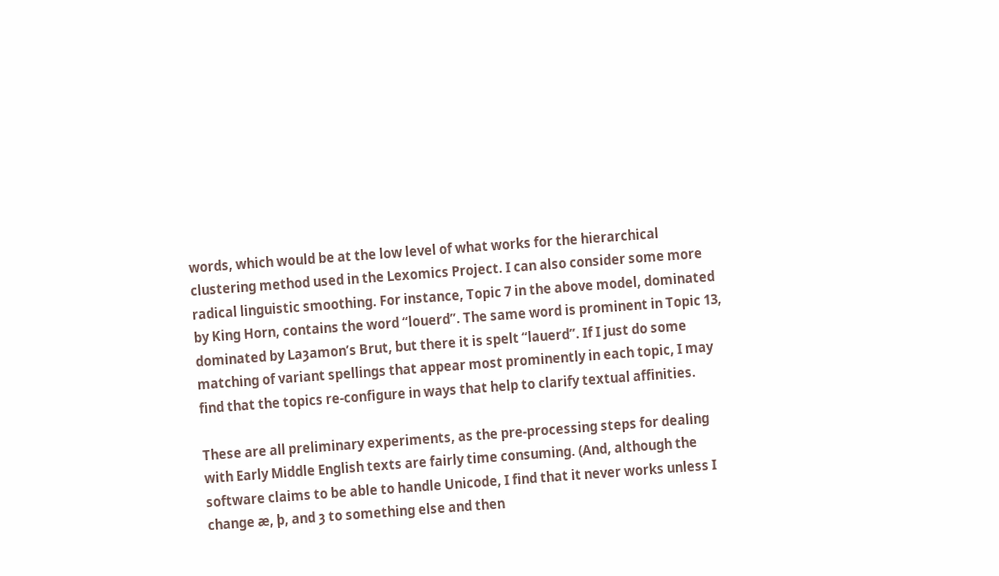words, which would be at the low level of what works for the hierarchical clustering method used in the Lexomics Project. I can also consider some more radical linguistic smoothing. For instance, Topic 7 in the above model, dominated by King Horn, contains the word “louerd”. The same word is prominent in Topic 13, dominated by Laȝamon’s Brut, but there it is spelt “lauerd”. If I just do some matching of variant spellings that appear most prominently in each topic, I may find that the topics re-configure in ways that help to clarify textual affinities.

These are all preliminary experiments, as the pre-processing steps for dealing with Early Middle English texts are fairly time consuming. (And, although the software claims to be able to handle Unicode, I find that it never works unless I change æ, þ, and ȝ to something else and then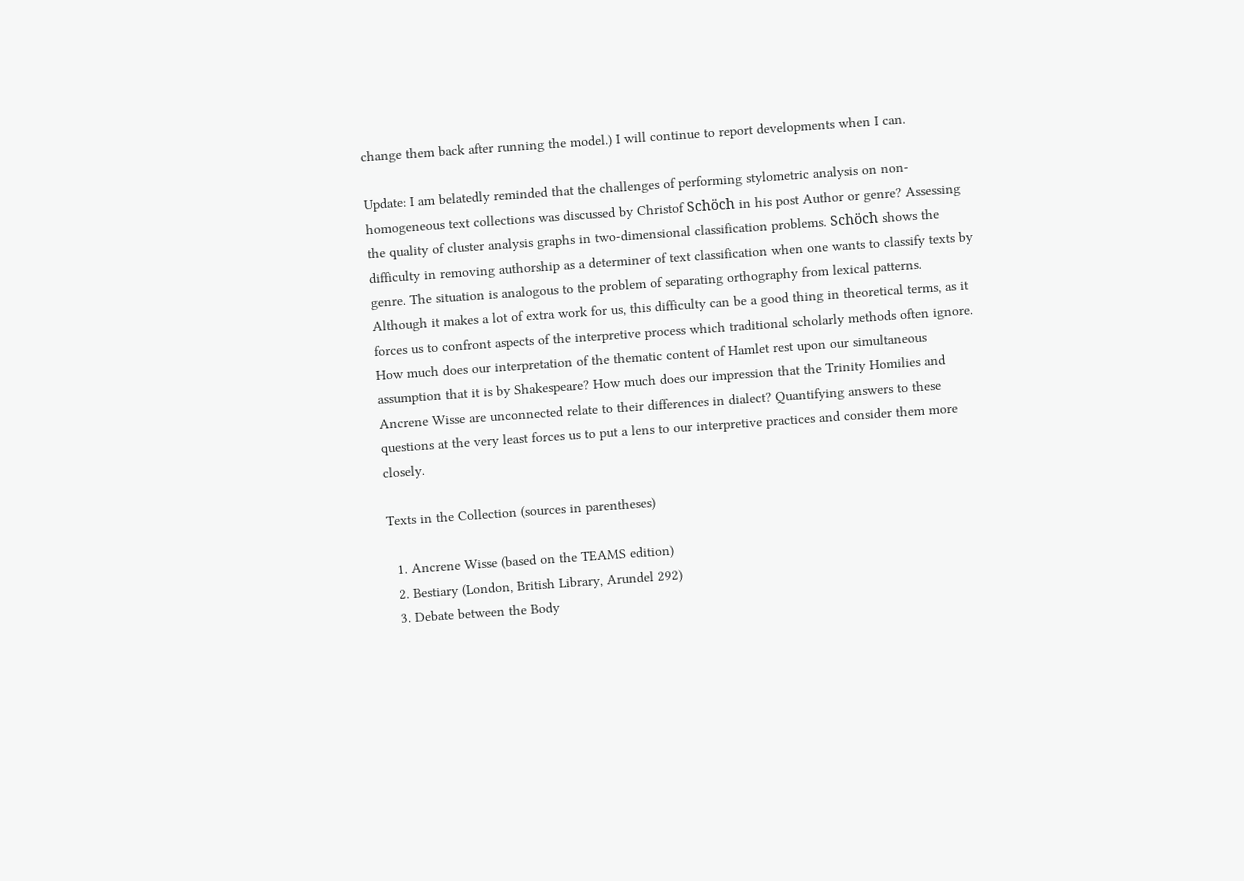change them back after running the model.) I will continue to report developments when I can.

Update: I am belatedly reminded that the challenges of performing stylometric analysis on non-homogeneous text collections was discussed by Christof Schöch in his post Author or genre? Assessing the quality of cluster analysis graphs in two-dimensional classification problems. Schöch shows the difficulty in removing authorship as a determiner of text classification when one wants to classify texts by genre. The situation is analogous to the problem of separating orthography from lexical patterns. Although it makes a lot of extra work for us, this difficulty can be a good thing in theoretical terms, as it forces us to confront aspects of the interpretive process which traditional scholarly methods often ignore. How much does our interpretation of the thematic content of Hamlet rest upon our simultaneous assumption that it is by Shakespeare? How much does our impression that the Trinity Homilies and Ancrene Wisse are unconnected relate to their differences in dialect? Quantifying answers to these questions at the very least forces us to put a lens to our interpretive practices and consider them more closely.

Texts in the Collection (sources in parentheses)

  1. Ancrene Wisse (based on the TEAMS edition)
  2. Bestiary (London, British Library, Arundel 292)
  3. Debate between the Body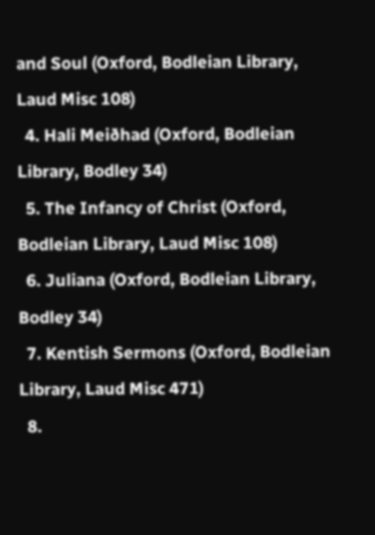and Soul (Oxford, Bodleian Library, Laud Misc 108)
  4. Hali Meiðhad (Oxford, Bodleian Library, Bodley 34)
  5. The Infancy of Christ (Oxford, Bodleian Library, Laud Misc 108)
  6. Juliana (Oxford, Bodleian Library, Bodley 34)
  7. Kentish Sermons (Oxford, Bodleian Library, Laud Misc 471)
  8.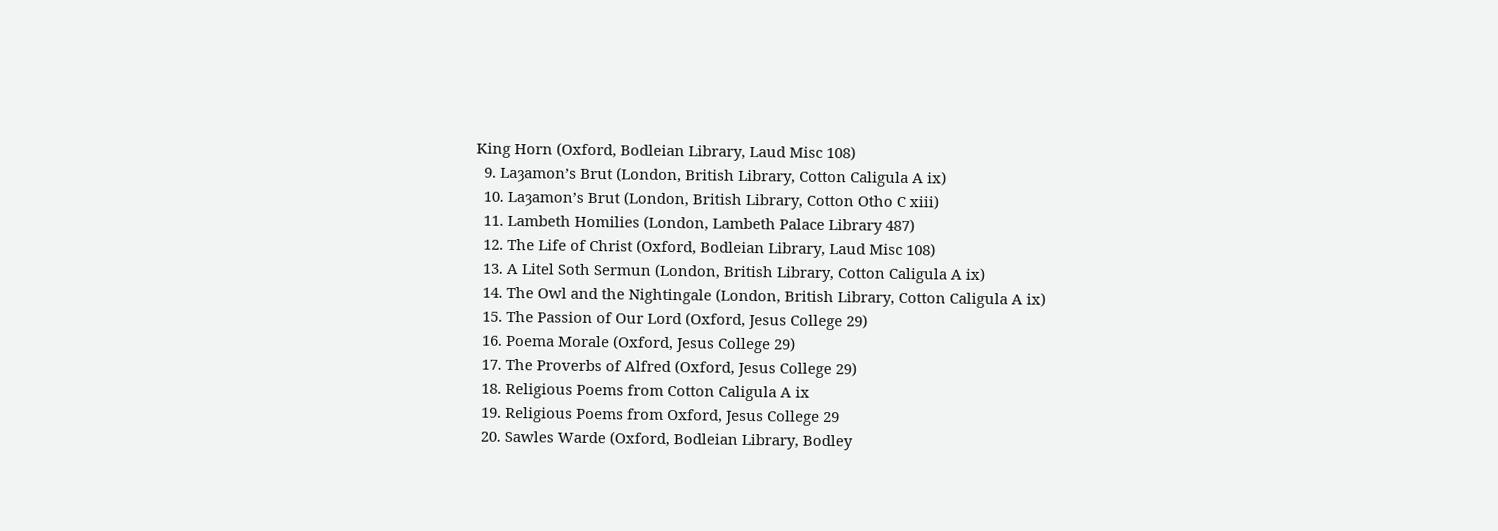King Horn (Oxford, Bodleian Library, Laud Misc 108)
  9. Laȝamon’s Brut (London, British Library, Cotton Caligula A ix)
  10. Laȝamon’s Brut (London, British Library, Cotton Otho C xiii)
  11. Lambeth Homilies (London, Lambeth Palace Library 487)
  12. The Life of Christ (Oxford, Bodleian Library, Laud Misc 108)
  13. A Litel Soth Sermun (London, British Library, Cotton Caligula A ix)
  14. The Owl and the Nightingale (London, British Library, Cotton Caligula A ix)
  15. The Passion of Our Lord (Oxford, Jesus College 29)
  16. Poema Morale (Oxford, Jesus College 29)
  17. The Proverbs of Alfred (Oxford, Jesus College 29)
  18. Religious Poems from Cotton Caligula A ix
  19. Religious Poems from Oxford, Jesus College 29
  20. Sawles Warde (Oxford, Bodleian Library, Bodley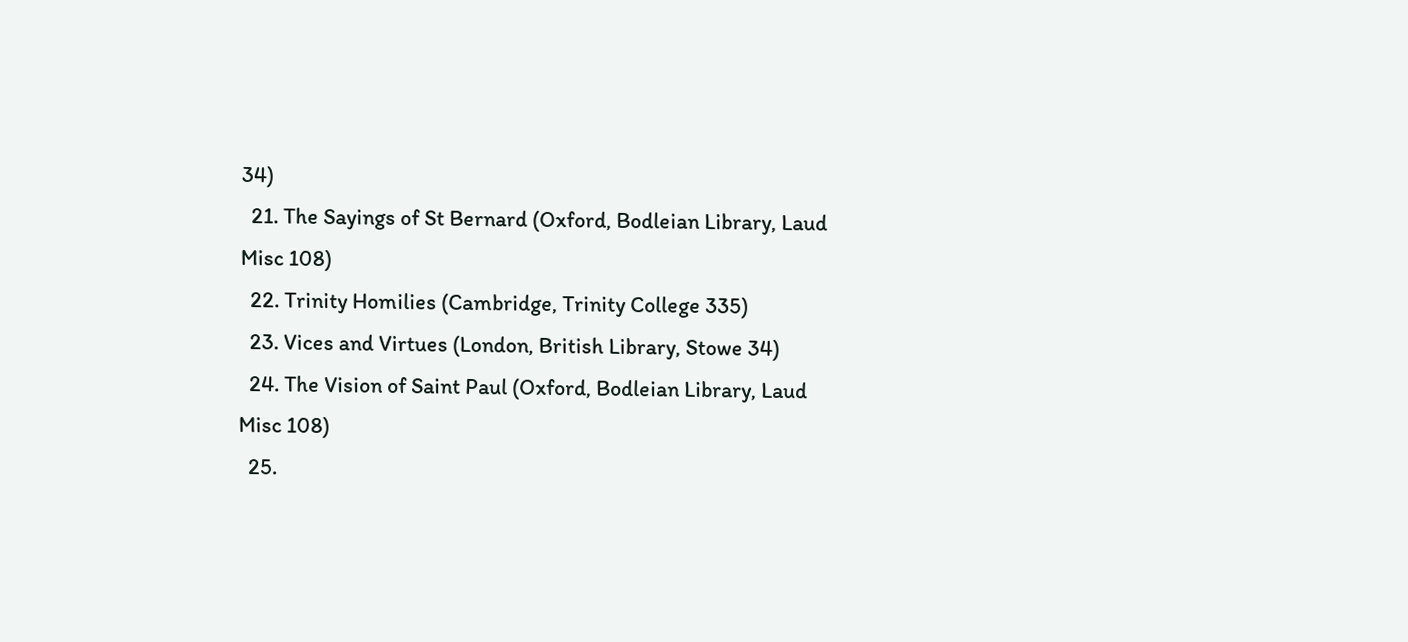34)
  21. The Sayings of St Bernard (Oxford, Bodleian Library, Laud Misc 108)
  22. Trinity Homilies (Cambridge, Trinity College 335)
  23. Vices and Virtues (London, British Library, Stowe 34)
  24. The Vision of Saint Paul (Oxford, Bodleian Library, Laud Misc 108)
  25.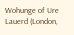Wohunge of Ure Lauerd (London,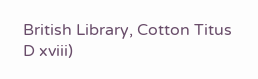British Library, Cotton Titus D xviii)